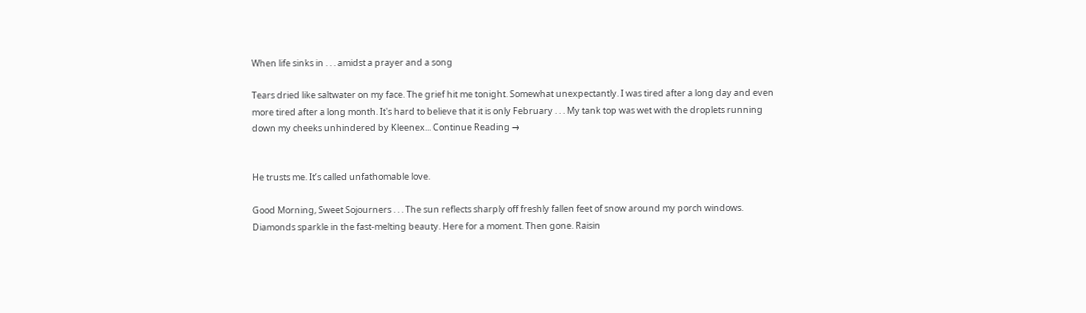When life sinks in . . . amidst a prayer and a song

Tears dried like saltwater on my face. The grief hit me tonight. Somewhat unexpectantly. I was tired after a long day and even more tired after a long month. It's hard to believe that it is only February . . . My tank top was wet with the droplets running down my cheeks unhindered by Kleenex... Continue Reading →


He trusts me. It’s called unfathomable love.

Good Morning, Sweet Sojourners . . . The sun reflects sharply off freshly fallen feet of snow around my porch windows. Diamonds sparkle in the fast-melting beauty. Here for a moment. Then gone. Raisin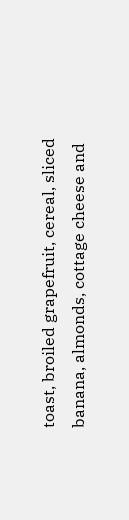toast, broiled grapefruit, cereal, sliced banana, almonds, cottage cheese and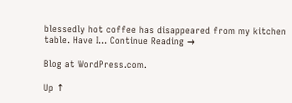blessedly hot coffee has disappeared from my kitchen table. Have I... Continue Reading →

Blog at WordPress.com.

Up ↑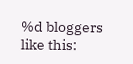%d bloggers like this: